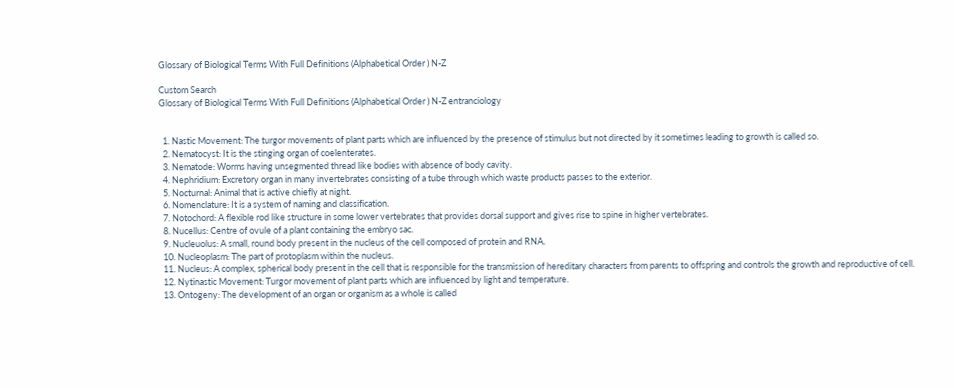Glossary of Biological Terms With Full Definitions (Alphabetical Order ) N-Z

Custom Search
Glossary of Biological Terms With Full Definitions (Alphabetical Order ) N-Z entranciology


  1. Nastic Movement: The turgor movements of plant parts which are influenced by the presence of stimulus but not directed by it sometimes leading to growth is called so.
  2. Nematocyst: It is the stinging organ of coelenterates.
  3. Nematode: Worms having unsegmented thread like bodies with absence of body cavity.
  4. Nephridium: Excretory organ in many invertebrates consisting of a tube through which waste products passes to the exterior.
  5. Nocturnal: Animal that is active chiefly at night.
  6. Nomenclature: It is a system of naming and classification.
  7. Notochord: A flexible rod like structure in some lower vertebrates that provides dorsal support and gives rise to spine in higher vertebrates.
  8. Nucellus: Centre of ovule of a plant containing the embryo sac.
  9. Nucleuolus: A small, round body present in the nucleus of the cell composed of protein and RNA.
  10. Nucleoplasm: The part of protoplasm within the nucleus.
  11. Nucleus: A complex, spherical body present in the cell that is responsible for the transmission of hereditary characters from parents to offspring and controls the growth and reproductive of cell.
  12. Nytinastic Movement: Turgor movement of plant parts which are influenced by light and temperature.
  13. Ontogeny: The development of an organ or organism as a whole is called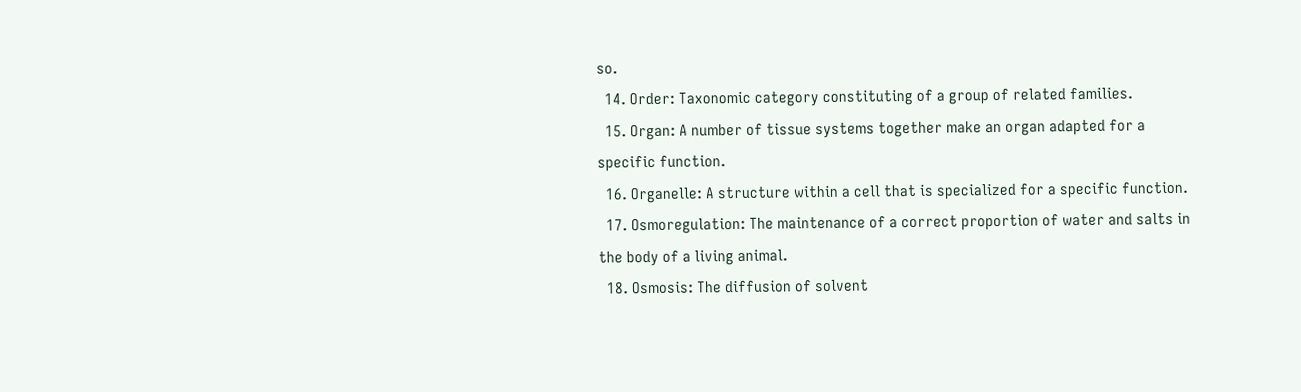so.
  14. Order: Taxonomic category constituting of a group of related families.
  15. Organ: A number of tissue systems together make an organ adapted for a specific function.
  16. Organelle: A structure within a cell that is specialized for a specific function.
  17. Osmoregulation: The maintenance of a correct proportion of water and salts in the body of a living animal.
  18. Osmosis: The diffusion of solvent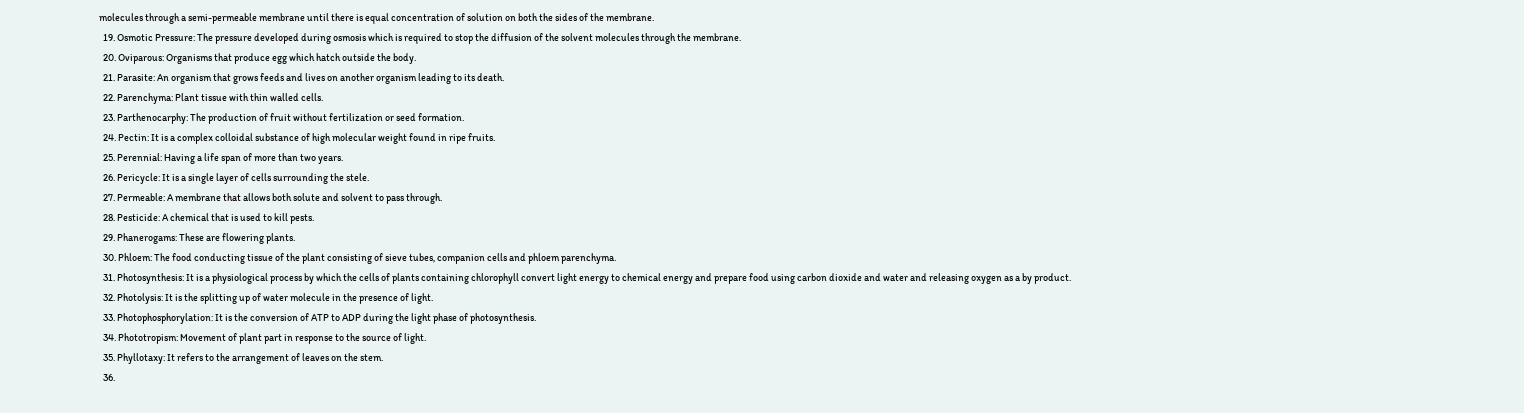molecules through a semi-permeable membrane until there is equal concentration of solution on both the sides of the membrane.
  19. Osmotic Pressure: The pressure developed during osmosis which is required to stop the diffusion of the solvent molecules through the membrane.
  20. Oviparous: Organisms that produce egg which hatch outside the body.
  21. Parasite: An organism that grows feeds and lives on another organism leading to its death.
  22. Parenchyma: Plant tissue with thin walled cells.
  23. Parthenocarphy: The production of fruit without fertilization or seed formation.
  24. Pectin: It is a complex colloidal substance of high molecular weight found in ripe fruits.
  25. Perennial: Having a life span of more than two years.
  26. Pericycle: It is a single layer of cells surrounding the stele.
  27. Permeable: A membrane that allows both solute and solvent to pass through.
  28. Pesticide: A chemical that is used to kill pests.
  29. Phanerogams: These are flowering plants.
  30. Phloem: The food conducting tissue of the plant consisting of sieve tubes, companion cells and phloem parenchyma.
  31. Photosynthesis: It is a physiological process by which the cells of plants containing chlorophyll convert light energy to chemical energy and prepare food using carbon dioxide and water and releasing oxygen as a by product.
  32. Photolysis: It is the splitting up of water molecule in the presence of light.
  33. Photophosphorylation: It is the conversion of ATP to ADP during the light phase of photosynthesis.
  34. Phototropism: Movement of plant part in response to the source of light.
  35. Phyllotaxy: It refers to the arrangement of leaves on the stem.
  36.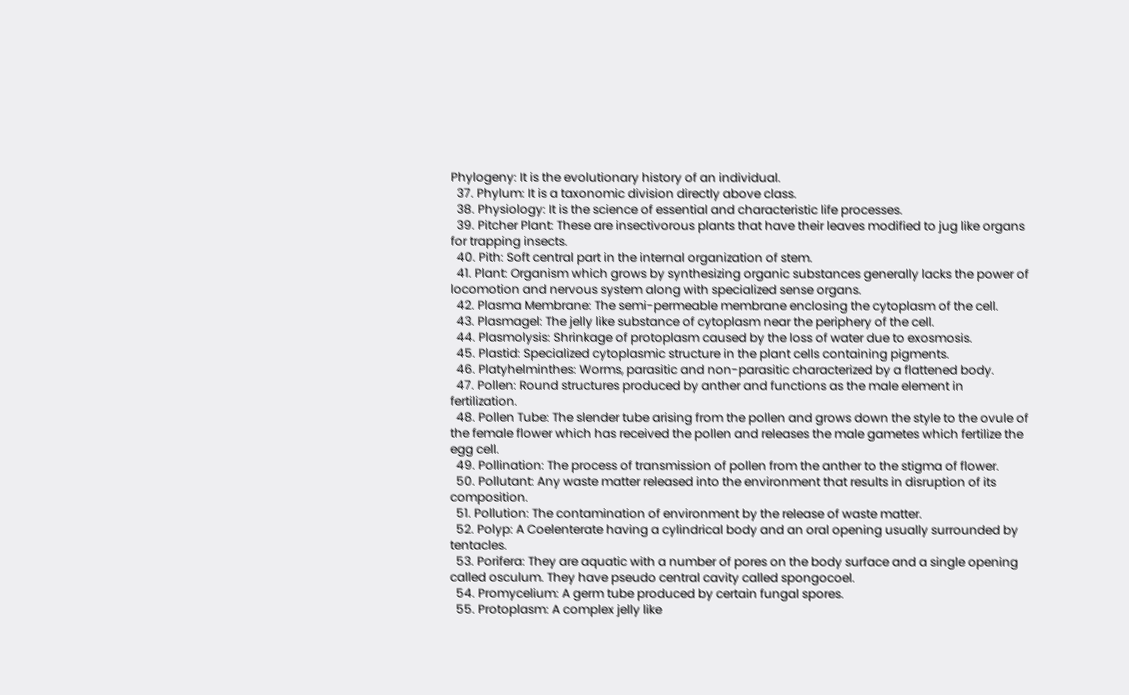Phylogeny: It is the evolutionary history of an individual.
  37. Phylum: It is a taxonomic division directly above class.
  38. Physiology: It is the science of essential and characteristic life processes.
  39. Pitcher Plant: These are insectivorous plants that have their leaves modified to jug like organs for trapping insects.
  40. Pith: Soft central part in the internal organization of stem.
  41. Plant: Organism which grows by synthesizing organic substances generally lacks the power of locomotion and nervous system along with specialized sense organs.
  42. Plasma Membrane: The semi-permeable membrane enclosing the cytoplasm of the cell.
  43. Plasmagel: The jelly like substance of cytoplasm near the periphery of the cell.
  44. Plasmolysis: Shrinkage of protoplasm caused by the loss of water due to exosmosis.
  45. Plastid: Specialized cytoplasmic structure in the plant cells containing pigments.
  46. Platyhelminthes: Worms, parasitic and non-parasitic characterized by a flattened body.
  47. Pollen: Round structures produced by anther and functions as the male element in fertilization.
  48. Pollen Tube: The slender tube arising from the pollen and grows down the style to the ovule of the female flower which has received the pollen and releases the male gametes which fertilize the egg cell.
  49. Pollination: The process of transmission of pollen from the anther to the stigma of flower.
  50. Pollutant: Any waste matter released into the environment that results in disruption of its composition.
  51. Pollution: The contamination of environment by the release of waste matter.
  52. Polyp: A Coelenterate having a cylindrical body and an oral opening usually surrounded by tentacles.
  53. Porifera: They are aquatic with a number of pores on the body surface and a single opening called osculum. They have pseudo central cavity called spongocoel.
  54. Promycelium: A germ tube produced by certain fungal spores.
  55. Protoplasm: A complex jelly like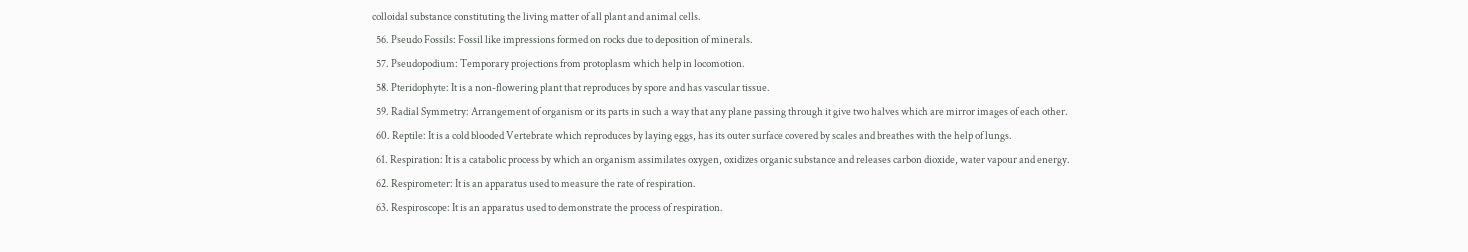colloidal substance constituting the living matter of all plant and animal cells.
  56. Pseudo Fossils: Fossil like impressions formed on rocks due to deposition of minerals.
  57. Pseudopodium: Temporary projections from protoplasm which help in locomotion.
  58. Pteridophyte: It is a non-flowering plant that reproduces by spore and has vascular tissue.
  59. Radial Symmetry: Arrangement of organism or its parts in such a way that any plane passing through it give two halves which are mirror images of each other.
  60. Reptile: It is a cold blooded Vertebrate which reproduces by laying eggs, has its outer surface covered by scales and breathes with the help of lungs.
  61. Respiration: It is a catabolic process by which an organism assimilates oxygen, oxidizes organic substance and releases carbon dioxide, water vapour and energy.
  62. Respirometer: It is an apparatus used to measure the rate of respiration.
  63. Respiroscope: It is an apparatus used to demonstrate the process of respiration.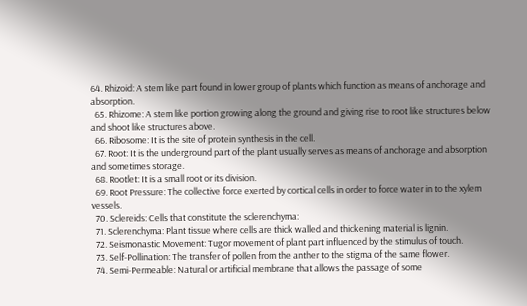64. Rhizoid: A stem like part found in lower group of plants which function as means of anchorage and absorption.
  65. Rhizome: A stem like portion growing along the ground and giving rise to root like structures below and shoot like structures above.
  66. Ribosome: It is the site of protein synthesis in the cell.
  67. Root: It is the underground part of the plant usually serves as means of anchorage and absorption and sometimes storage.
  68. Rootlet: It is a small root or its division.
  69. Root Pressure: The collective force exerted by cortical cells in order to force water in to the xylem vessels.
  70. Sclereids: Cells that constitute the sclerenchyma:
  71. Sclerenchyma: Plant tissue where cells are thick walled and thickening material is lignin.
  72. Seismonastic Movement: Tugor movement of plant part influenced by the stimulus of touch.
  73. Self-Pollination: The transfer of pollen from the anther to the stigma of the same flower.
  74. Semi-Permeable: Natural or artificial membrane that allows the passage of some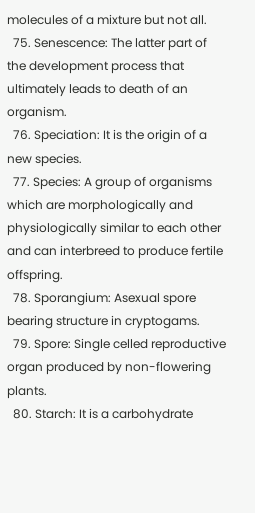molecules of a mixture but not all.
  75. Senescence: The latter part of the development process that ultimately leads to death of an organism.
  76. Speciation: It is the origin of a new species.
  77. Species: A group of organisms which are morphologically and physiologically similar to each other and can interbreed to produce fertile offspring.
  78. Sporangium: Asexual spore bearing structure in cryptogams.
  79. Spore: Single celled reproductive organ produced by non-flowering plants.
  80. Starch: It is a carbohydrate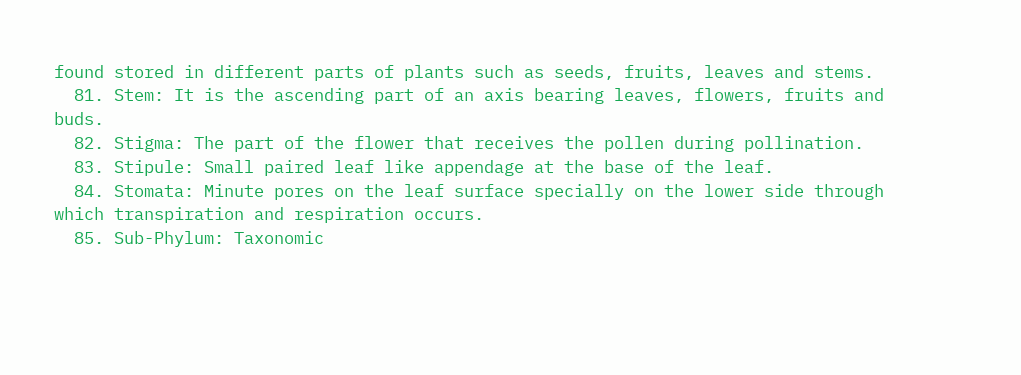found stored in different parts of plants such as seeds, fruits, leaves and stems.
  81. Stem: It is the ascending part of an axis bearing leaves, flowers, fruits and buds.
  82. Stigma: The part of the flower that receives the pollen during pollination.
  83. Stipule: Small paired leaf like appendage at the base of the leaf.
  84. Stomata: Minute pores on the leaf surface specially on the lower side through which transpiration and respiration occurs.
  85. Sub-Phylum: Taxonomic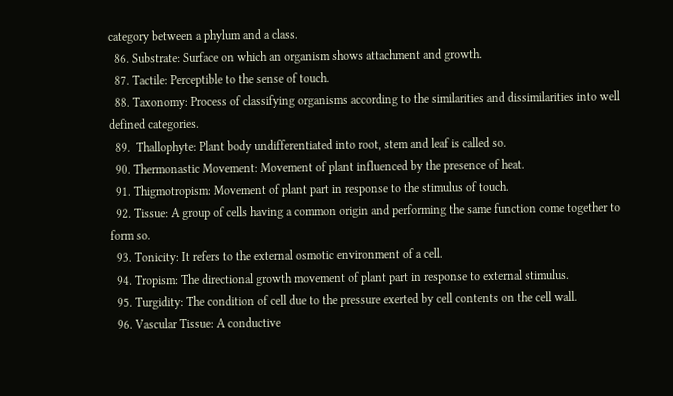category between a phylum and a class.
  86. Substrate: Surface on which an organism shows attachment and growth.
  87. Tactile: Perceptible to the sense of touch.
  88. Taxonomy: Process of classifying organisms according to the similarities and dissimilarities into well defined categories.
  89.  Thallophyte: Plant body undifferentiated into root, stem and leaf is called so.
  90. Thermonastic Movement: Movement of plant influenced by the presence of heat.
  91. Thigmotropism: Movement of plant part in response to the stimulus of touch.
  92. Tissue: A group of cells having a common origin and performing the same function come together to form so.
  93. Tonicity: It refers to the external osmotic environment of a cell.
  94. Tropism: The directional growth movement of plant part in response to external stimulus.
  95. Turgidity: The condition of cell due to the pressure exerted by cell contents on the cell wall.
  96. Vascular Tissue: A conductive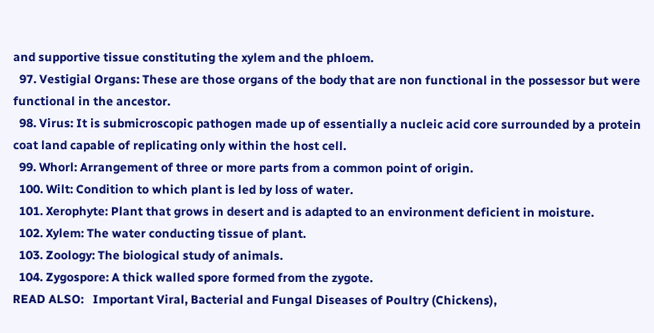and supportive tissue constituting the xylem and the phloem.
  97. Vestigial Organs: These are those organs of the body that are non functional in the possessor but were functional in the ancestor.
  98. Virus: It is submicroscopic pathogen made up of essentially a nucleic acid core surrounded by a protein coat land capable of replicating only within the host cell.
  99. Whorl: Arrangement of three or more parts from a common point of origin.
  100. Wilt: Condition to which plant is led by loss of water.
  101. Xerophyte: Plant that grows in desert and is adapted to an environment deficient in moisture.
  102. Xylem: The water conducting tissue of plant.
  103. Zoology: The biological study of animals.
  104. Zygospore: A thick walled spore formed from the zygote.
READ ALSO:   Important Viral, Bacterial and Fungal Diseases of Poultry (Chickens),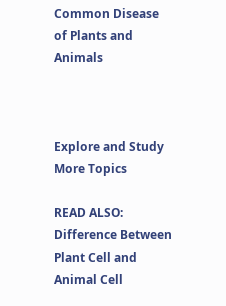Common Disease of Plants and Animals



Explore and Study More Topics

READ ALSO:   Difference Between Plant Cell and Animal Cell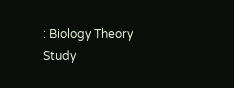: Biology Theory Study